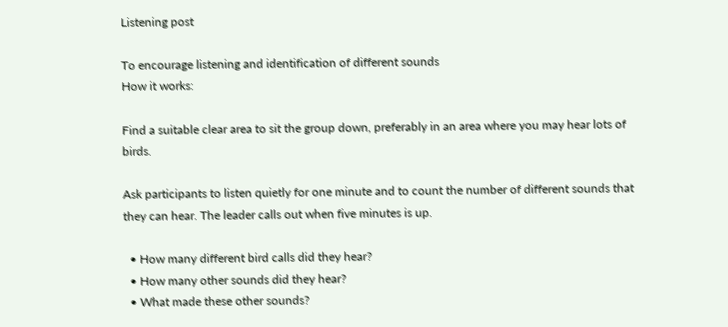Listening post

To encourage listening and identification of different sounds
How it works:

Find a suitable clear area to sit the group down, preferably in an area where you may hear lots of birds.

Ask participants to listen quietly for one minute and to count the number of different sounds that they can hear. The leader calls out when five minutes is up.

  • How many different bird calls did they hear?
  • How many other sounds did they hear?
  • What made these other sounds?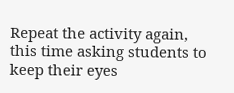Repeat the activity again, this time asking students to keep their eyes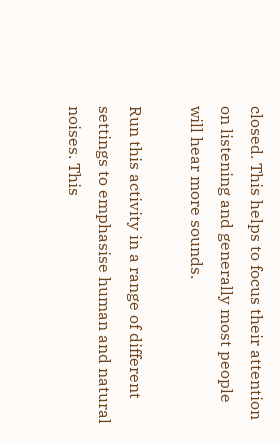closed. This helps to focus their attention on listening and generally most people will hear more sounds.

Run this activity in a range of different settings to emphasise human and natural noises. This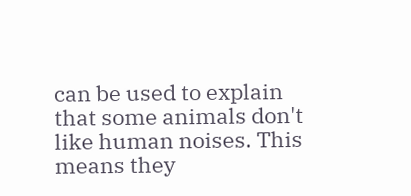can be used to explain that some animals don't like human noises. This means they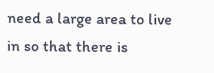need a large area to live in so that there is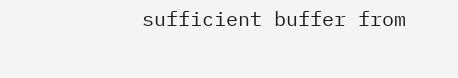sufficient buffer from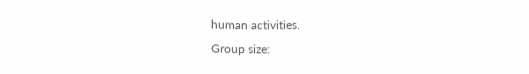human activities.
Group size: